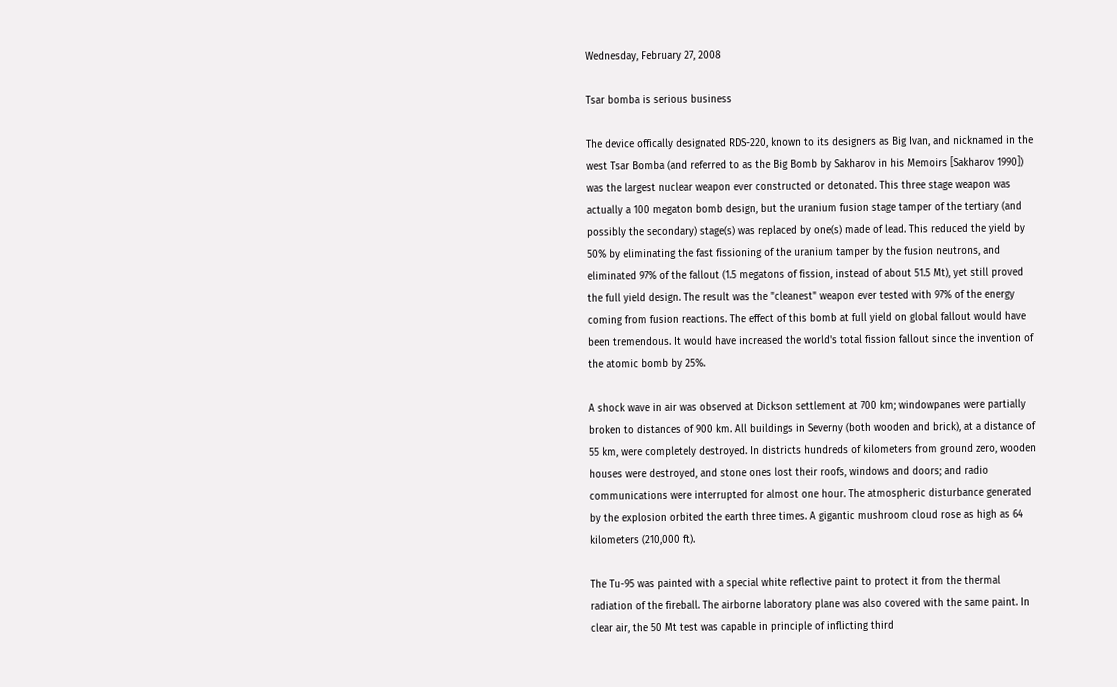Wednesday, February 27, 2008

Tsar bomba is serious business

The device offically designated RDS-220, known to its designers as Big Ivan, and nicknamed in the west Tsar Bomba (and referred to as the Big Bomb by Sakharov in his Memoirs [Sakharov 1990]) was the largest nuclear weapon ever constructed or detonated. This three stage weapon was actually a 100 megaton bomb design, but the uranium fusion stage tamper of the tertiary (and possibly the secondary) stage(s) was replaced by one(s) made of lead. This reduced the yield by 50% by eliminating the fast fissioning of the uranium tamper by the fusion neutrons, and eliminated 97% of the fallout (1.5 megatons of fission, instead of about 51.5 Mt), yet still proved the full yield design. The result was the "cleanest" weapon ever tested with 97% of the energy coming from fusion reactions. The effect of this bomb at full yield on global fallout would have been tremendous. It would have increased the world's total fission fallout since the invention of the atomic bomb by 25%.

A shock wave in air was observed at Dickson settlement at 700 km; windowpanes were partially broken to distances of 900 km. All buildings in Severny (both wooden and brick), at a distance of 55 km, were completely destroyed. In districts hundreds of kilometers from ground zero, wooden houses were destroyed, and stone ones lost their roofs, windows and doors; and radio communications were interrupted for almost one hour. The atmospheric disturbance generated by the explosion orbited the earth three times. A gigantic mushroom cloud rose as high as 64 kilometers (210,000 ft).

The Tu-95 was painted with a special white reflective paint to protect it from the thermal radiation of the fireball. The airborne laboratory plane was also covered with the same paint. In clear air, the 50 Mt test was capable in principle of inflicting third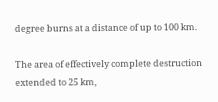degree burns at a distance of up to 100 km.

The area of effectively complete destruction extended to 25 km,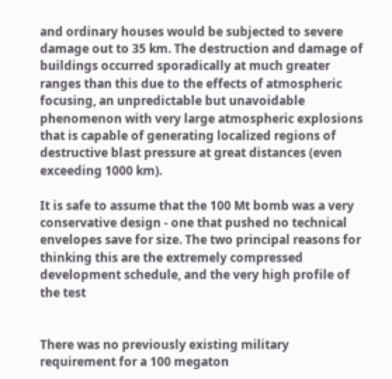and ordinary houses would be subjected to severe damage out to 35 km. The destruction and damage of buildings occurred sporadically at much greater ranges than this due to the effects of atmospheric focusing, an unpredictable but unavoidable phenomenon with very large atmospheric explosions that is capable of generating localized regions of destructive blast pressure at great distances (even exceeding 1000 km).

It is safe to assume that the 100 Mt bomb was a very conservative design - one that pushed no technical envelopes save for size. The two principal reasons for thinking this are the extremely compressed development schedule, and the very high profile of the test


There was no previously existing military requirement for a 100 megaton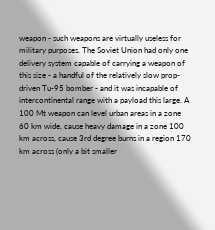weapon - such weapons are virtually useless for military purposes. The Soviet Union had only one delivery system capable of carrying a weapon of this size - a handful of the relatively slow prop-driven Tu-95 bomber - and it was incapable of intercontinental range with a payload this large. A 100 Mt weapon can level urban areas in a zone 60 km wide, cause heavy damage in a zone 100 km across, cause 3rd degree burns in a region 170 km across (only a bit smaller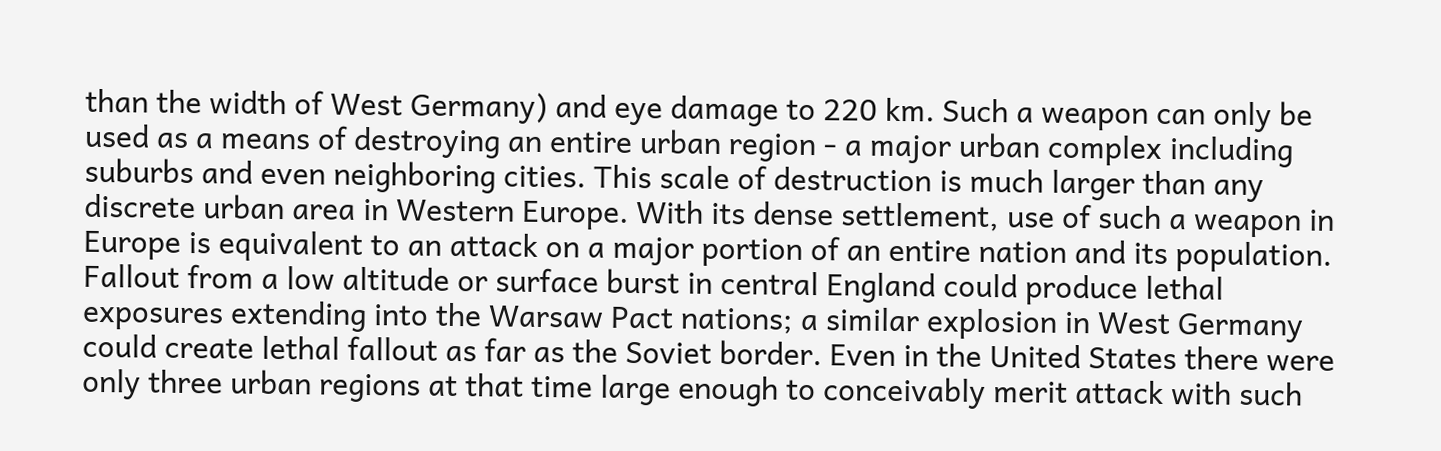than the width of West Germany) and eye damage to 220 km. Such a weapon can only be used as a means of destroying an entire urban region - a major urban complex including suburbs and even neighboring cities. This scale of destruction is much larger than any discrete urban area in Western Europe. With its dense settlement, use of such a weapon in Europe is equivalent to an attack on a major portion of an entire nation and its population. Fallout from a low altitude or surface burst in central England could produce lethal exposures extending into the Warsaw Pact nations; a similar explosion in West Germany could create lethal fallout as far as the Soviet border. Even in the United States there were only three urban regions at that time large enough to conceivably merit attack with such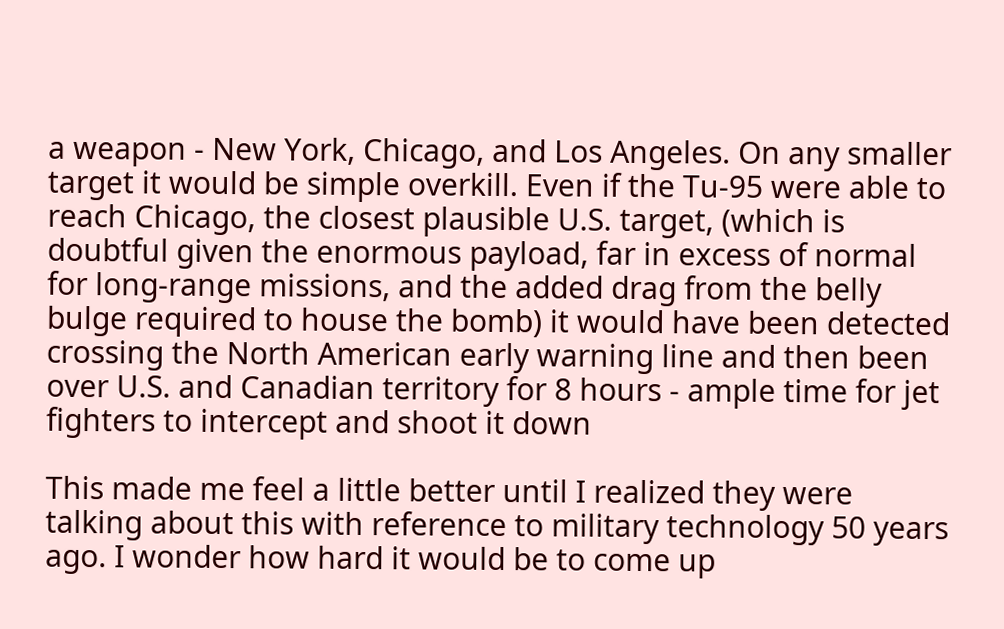a weapon - New York, Chicago, and Los Angeles. On any smaller target it would be simple overkill. Even if the Tu-95 were able to reach Chicago, the closest plausible U.S. target, (which is doubtful given the enormous payload, far in excess of normal for long-range missions, and the added drag from the belly bulge required to house the bomb) it would have been detected crossing the North American early warning line and then been over U.S. and Canadian territory for 8 hours - ample time for jet fighters to intercept and shoot it down

This made me feel a little better until I realized they were talking about this with reference to military technology 50 years ago. I wonder how hard it would be to come up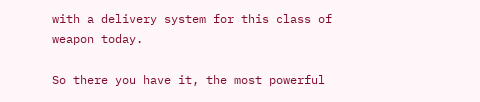with a delivery system for this class of weapon today.

So there you have it, the most powerful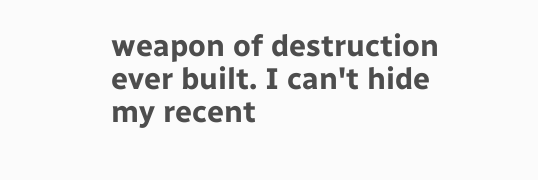weapon of destruction ever built. I can't hide my recent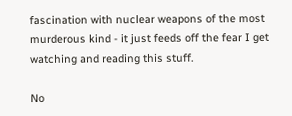fascination with nuclear weapons of the most murderous kind - it just feeds off the fear I get watching and reading this stuff.

No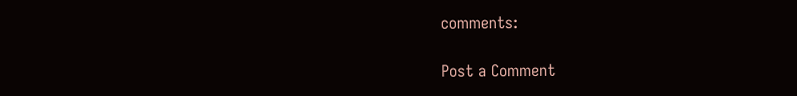comments:

Post a Comment